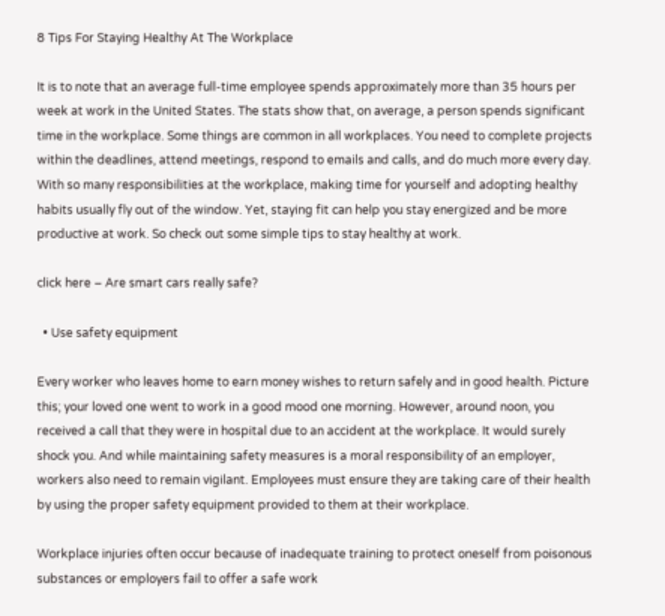8 Tips For Staying Healthy At The Workplace

It is to note that an average full-time employee spends approximately more than 35 hours per week at work in the United States. The stats show that, on average, a person spends significant time in the workplace. Some things are common in all workplaces. You need to complete projects within the deadlines, attend meetings, respond to emails and calls, and do much more every day. With so many responsibilities at the workplace, making time for yourself and adopting healthy habits usually fly out of the window. Yet, staying fit can help you stay energized and be more productive at work. So check out some simple tips to stay healthy at work.

click here – Are smart cars really safe?

  • Use safety equipment

Every worker who leaves home to earn money wishes to return safely and in good health. Picture this; your loved one went to work in a good mood one morning. However, around noon, you received a call that they were in hospital due to an accident at the workplace. It would surely shock you. And while maintaining safety measures is a moral responsibility of an employer, workers also need to remain vigilant. Employees must ensure they are taking care of their health by using the proper safety equipment provided to them at their workplace.

Workplace injuries often occur because of inadequate training to protect oneself from poisonous substances or employers fail to offer a safe work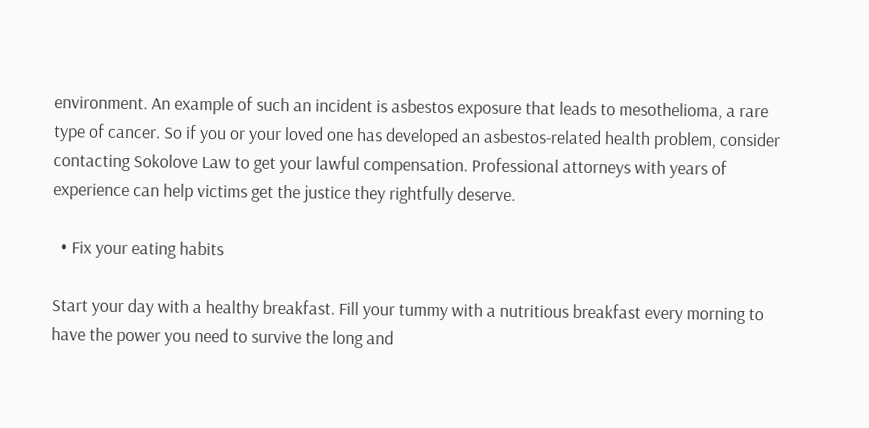environment. An example of such an incident is asbestos exposure that leads to mesothelioma, a rare type of cancer. So if you or your loved one has developed an asbestos-related health problem, consider contacting Sokolove Law to get your lawful compensation. Professional attorneys with years of experience can help victims get the justice they rightfully deserve.

  • Fix your eating habits

Start your day with a healthy breakfast. Fill your tummy with a nutritious breakfast every morning to have the power you need to survive the long and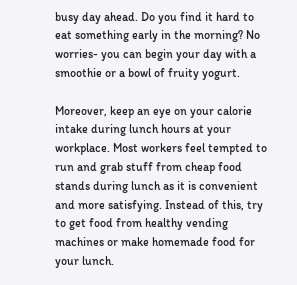busy day ahead. Do you find it hard to eat something early in the morning? No worries- you can begin your day with a smoothie or a bowl of fruity yogurt.

Moreover, keep an eye on your calorie intake during lunch hours at your workplace. Most workers feel tempted to run and grab stuff from cheap food stands during lunch as it is convenient and more satisfying. Instead of this, try to get food from healthy vending machines or make homemade food for your lunch.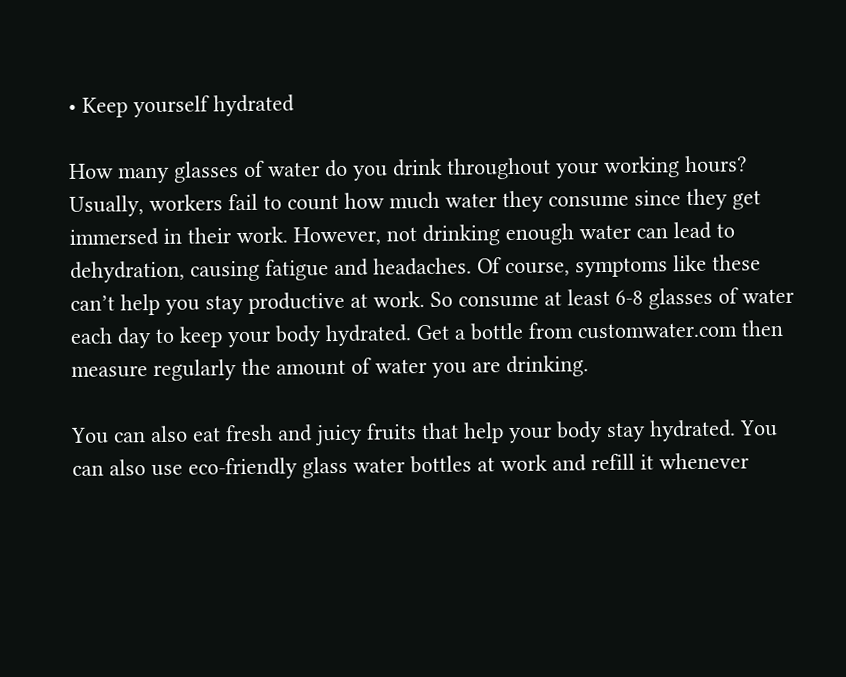• Keep yourself hydrated

How many glasses of water do you drink throughout your working hours? Usually, workers fail to count how much water they consume since they get immersed in their work. However, not drinking enough water can lead to dehydration, causing fatigue and headaches. Of course, symptoms like these can’t help you stay productive at work. So consume at least 6-8 glasses of water each day to keep your body hydrated. Get a bottle from customwater.com then measure regularly the amount of water you are drinking.

You can also eat fresh and juicy fruits that help your body stay hydrated. You can also use eco-friendly glass water bottles at work and refill it whenever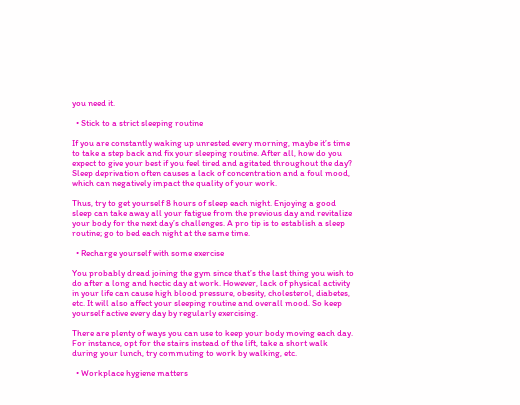you need it.

  • Stick to a strict sleeping routine

If you are constantly waking up unrested every morning, maybe it’s time to take a step back and fix your sleeping routine. After all, how do you expect to give your best if you feel tired and agitated throughout the day? Sleep deprivation often causes a lack of concentration and a foul mood, which can negatively impact the quality of your work.

Thus, try to get yourself 8 hours of sleep each night. Enjoying a good sleep can take away all your fatigue from the previous day and revitalize your body for the next day’s challenges. A pro tip is to establish a sleep routine; go to bed each night at the same time.

  • Recharge yourself with some exercise

You probably dread joining the gym since that’s the last thing you wish to do after a long and hectic day at work. However, lack of physical activity in your life can cause high blood pressure, obesity, cholesterol, diabetes, etc. It will also affect your sleeping routine and overall mood. So keep yourself active every day by regularly exercising.

There are plenty of ways you can use to keep your body moving each day. For instance, opt for the stairs instead of the lift, take a short walk during your lunch, try commuting to work by walking, etc.

  • Workplace hygiene matters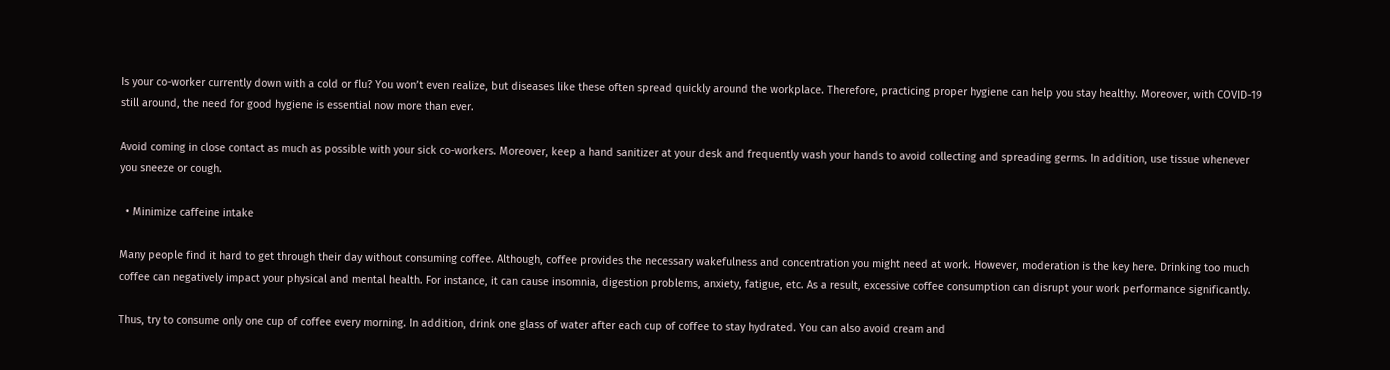Is your co-worker currently down with a cold or flu? You won’t even realize, but diseases like these often spread quickly around the workplace. Therefore, practicing proper hygiene can help you stay healthy. Moreover, with COVID-19 still around, the need for good hygiene is essential now more than ever.

Avoid coming in close contact as much as possible with your sick co-workers. Moreover, keep a hand sanitizer at your desk and frequently wash your hands to avoid collecting and spreading germs. In addition, use tissue whenever you sneeze or cough.

  • Minimize caffeine intake

Many people find it hard to get through their day without consuming coffee. Although, coffee provides the necessary wakefulness and concentration you might need at work. However, moderation is the key here. Drinking too much coffee can negatively impact your physical and mental health. For instance, it can cause insomnia, digestion problems, anxiety, fatigue, etc. As a result, excessive coffee consumption can disrupt your work performance significantly.

Thus, try to consume only one cup of coffee every morning. In addition, drink one glass of water after each cup of coffee to stay hydrated. You can also avoid cream and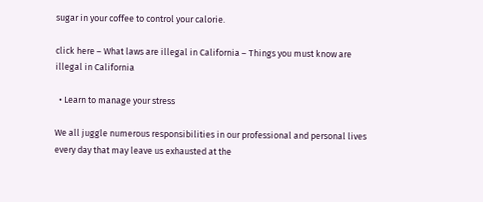sugar in your coffee to control your calorie.

click here – What laws are illegal in California – Things you must know are illegal in California

  • Learn to manage your stress

We all juggle numerous responsibilities in our professional and personal lives every day that may leave us exhausted at the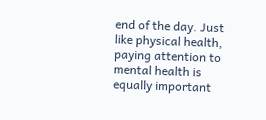end of the day. Just like physical health, paying attention to mental health is equally important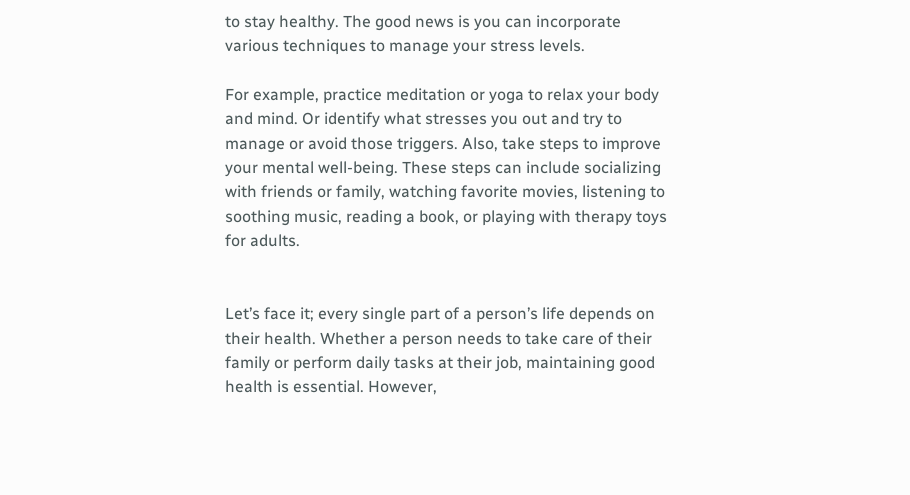to stay healthy. The good news is you can incorporate various techniques to manage your stress levels.

For example, practice meditation or yoga to relax your body and mind. Or identify what stresses you out and try to manage or avoid those triggers. Also, take steps to improve your mental well-being. These steps can include socializing with friends or family, watching favorite movies, listening to soothing music, reading a book, or playing with therapy toys for adults.


Let’s face it; every single part of a person’s life depends on their health. Whether a person needs to take care of their family or perform daily tasks at their job, maintaining good health is essential. However,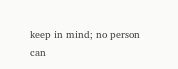keep in mind; no person can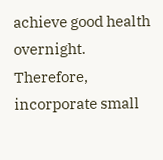achieve good health overnight. Therefore, incorporate small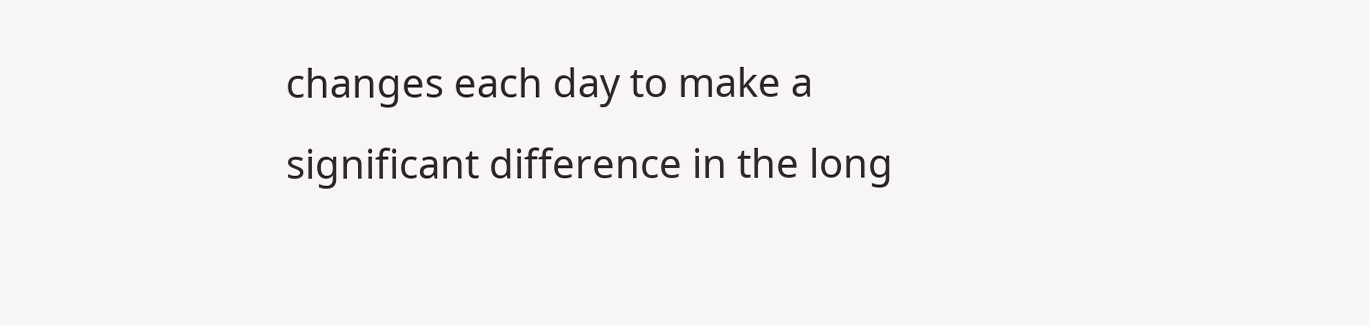changes each day to make a significant difference in the long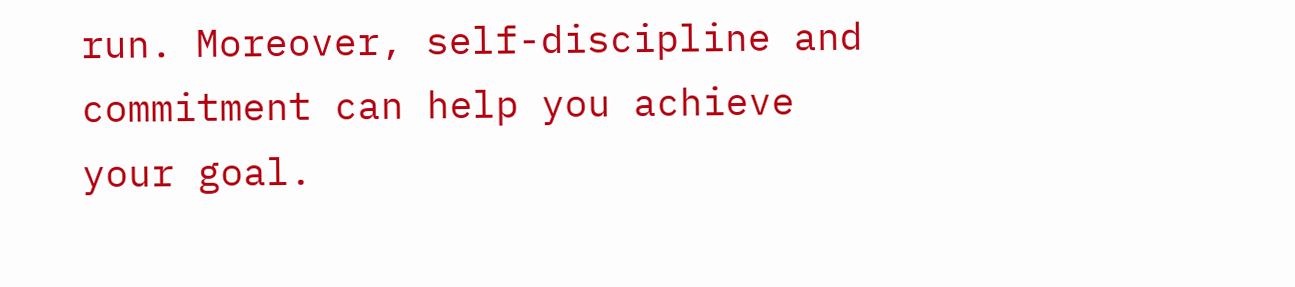run. Moreover, self-discipline and commitment can help you achieve your goal.